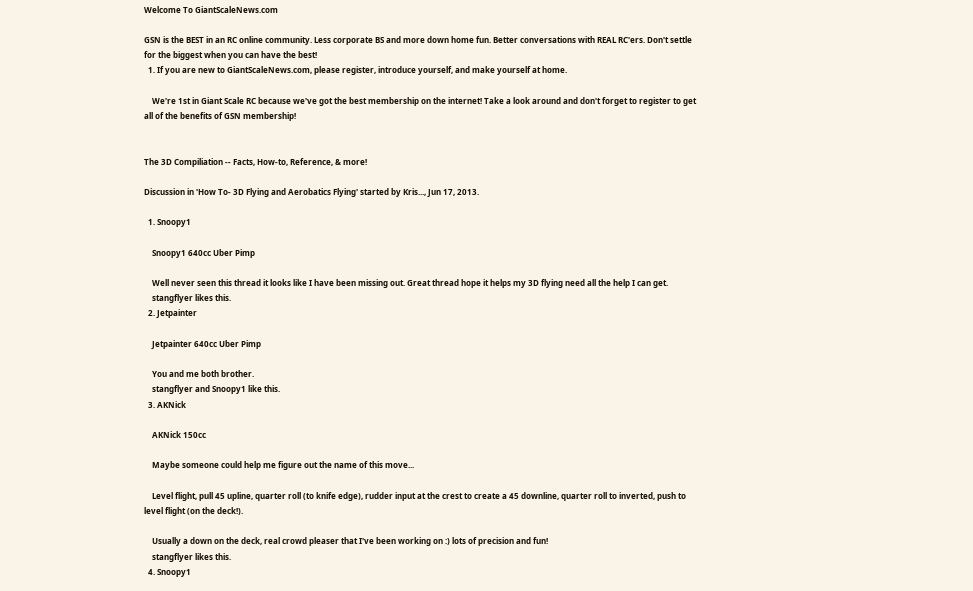Welcome To GiantScaleNews.com

GSN is the BEST in an RC online community. Less corporate BS and more down home fun. Better conversations with REAL RC'ers. Don't settle for the biggest when you can have the best!
  1. If you are new to GiantScaleNews.com, please register, introduce yourself, and make yourself at home.

    We're 1st in Giant Scale RC because we've got the best membership on the internet! Take a look around and don't forget to register to get all of the benefits of GSN membership!


The 3D Compiliation -- Facts, How-to, Reference, & more!

Discussion in 'How To- 3D Flying and Aerobatics Flying' started by Kris..., Jun 17, 2013.

  1. Snoopy1

    Snoopy1 640cc Uber Pimp

    Well never seen this thread it looks like I have been missing out. Great thread hope it helps my 3D flying need all the help I can get.
    stangflyer likes this.
  2. Jetpainter

    Jetpainter 640cc Uber Pimp

    You and me both brother.
    stangflyer and Snoopy1 like this.
  3. AKNick

    AKNick 150cc

    Maybe someone could help me figure out the name of this move...

    Level flight, pull 45 upline, quarter roll (to knife edge), rudder input at the crest to create a 45 downline, quarter roll to inverted, push to level flight (on the deck!).

    Usually a down on the deck, real crowd pleaser that I've been working on :) lots of precision and fun!
    stangflyer likes this.
  4. Snoopy1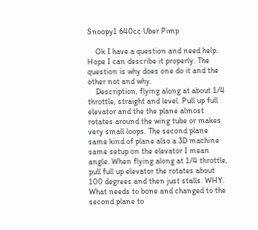Snoopy1 640cc Uber Pimp

    Ok I have a question and need help. Hope I can describe it properly. The question is why does one do it and the other not and why.
    Description, flying along at about 1/4 throttle, straight and level. Pull up full elevator and the the plane almost rotates around the wing tube or makes very small loops. The second plane same kind of plane also a 3D machine same setup on the elevator I mean angle. When flying along at 1/4 throttle, pull full up elevator the rotates about 100 degrees and then just stalls. WHY. What needs to bone and changed to the second plane to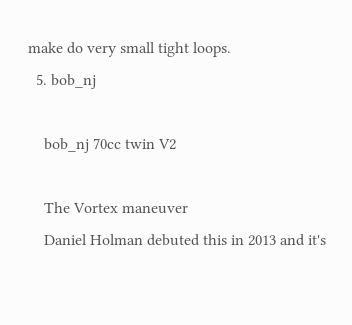make do very small tight loops.
  5. bob_nj

    bob_nj 70cc twin V2

    The Vortex maneuver
    Daniel Holman debuted this in 2013 and it's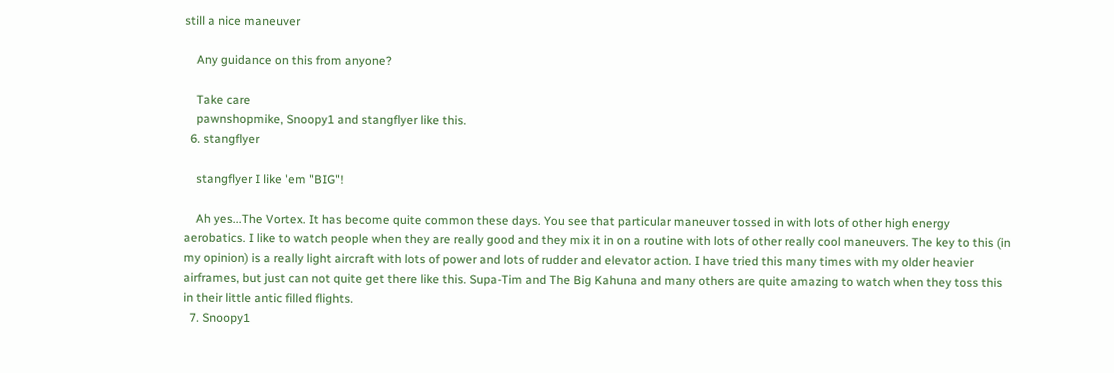still a nice maneuver

    Any guidance on this from anyone?

    Take care
    pawnshopmike, Snoopy1 and stangflyer like this.
  6. stangflyer

    stangflyer I like 'em "BIG"!

    Ah yes...The Vortex. It has become quite common these days. You see that particular maneuver tossed in with lots of other high energy aerobatics. I like to watch people when they are really good and they mix it in on a routine with lots of other really cool maneuvers. The key to this (in my opinion) is a really light aircraft with lots of power and lots of rudder and elevator action. I have tried this many times with my older heavier airframes, but just can not quite get there like this. Supa-Tim and The Big Kahuna and many others are quite amazing to watch when they toss this in their little antic filled flights.
  7. Snoopy1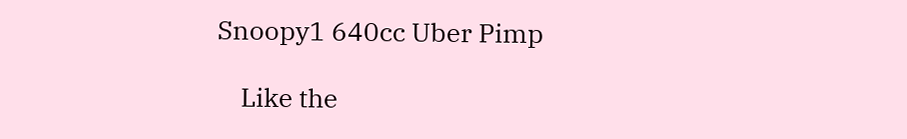Snoopy1 640cc Uber Pimp

    Like the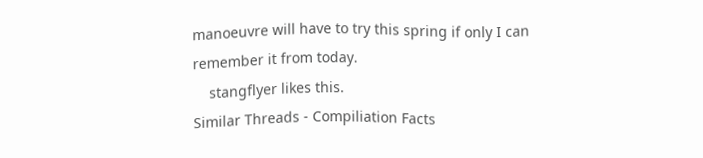manoeuvre will have to try this spring if only I can remember it from today.
    stangflyer likes this.
Similar Threads - Compiliation Facts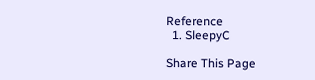Reference
  1. SleepyC

Share This Page